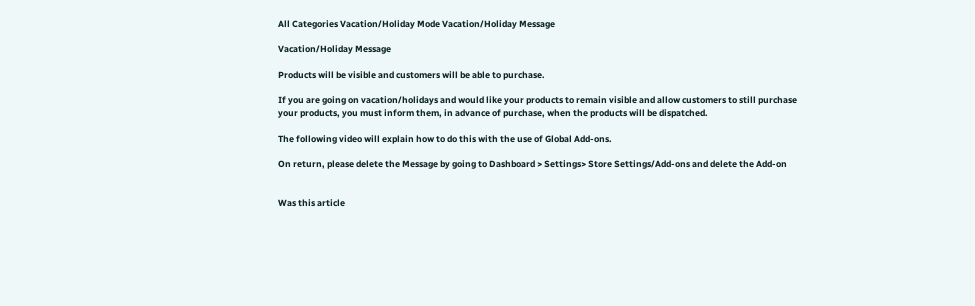All Categories Vacation/Holiday Mode Vacation/Holiday Message

Vacation/Holiday Message

Products will be visible and customers will be able to purchase.

If you are going on vacation/holidays and would like your products to remain visible and allow customers to still purchase your products, you must inform them, in advance of purchase, when the products will be dispatched.

The following video will explain how to do this with the use of Global Add-ons.

On return, please delete the Message by going to Dashboard > Settings> Store Settings/Add-ons and delete the Add-on


Was this article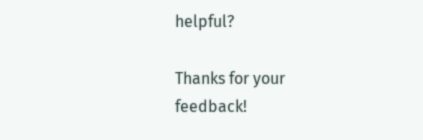helpful?

Thanks for your feedback!